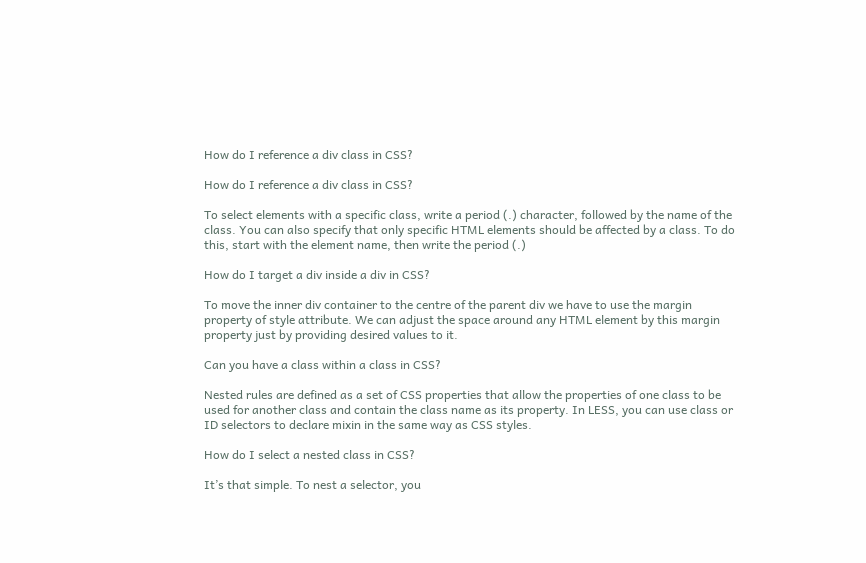How do I reference a div class in CSS?

How do I reference a div class in CSS?

To select elements with a specific class, write a period (.) character, followed by the name of the class. You can also specify that only specific HTML elements should be affected by a class. To do this, start with the element name, then write the period (.)

How do I target a div inside a div in CSS?

To move the inner div container to the centre of the parent div we have to use the margin property of style attribute. We can adjust the space around any HTML element by this margin property just by providing desired values to it.

Can you have a class within a class in CSS?

Nested rules are defined as a set of CSS properties that allow the properties of one class to be used for another class and contain the class name as its property. In LESS, you can use class or ID selectors to declare mixin in the same way as CSS styles.

How do I select a nested class in CSS?

It’s that simple. To nest a selector, you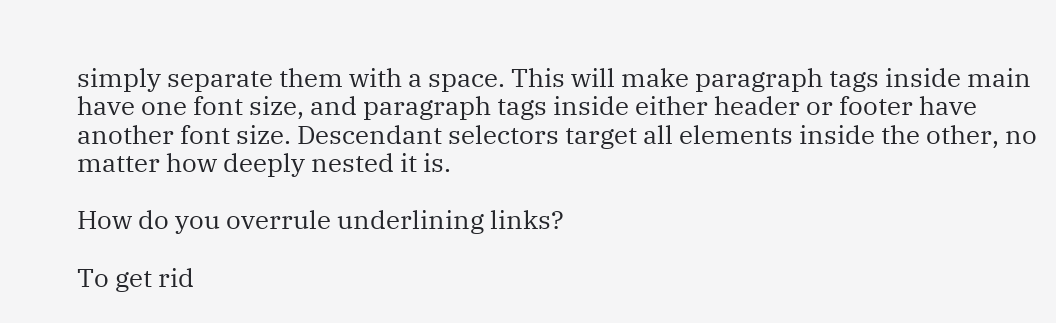simply separate them with a space. This will make paragraph tags inside main have one font size, and paragraph tags inside either header or footer have another font size. Descendant selectors target all elements inside the other, no matter how deeply nested it is.

How do you overrule underlining links?

To get rid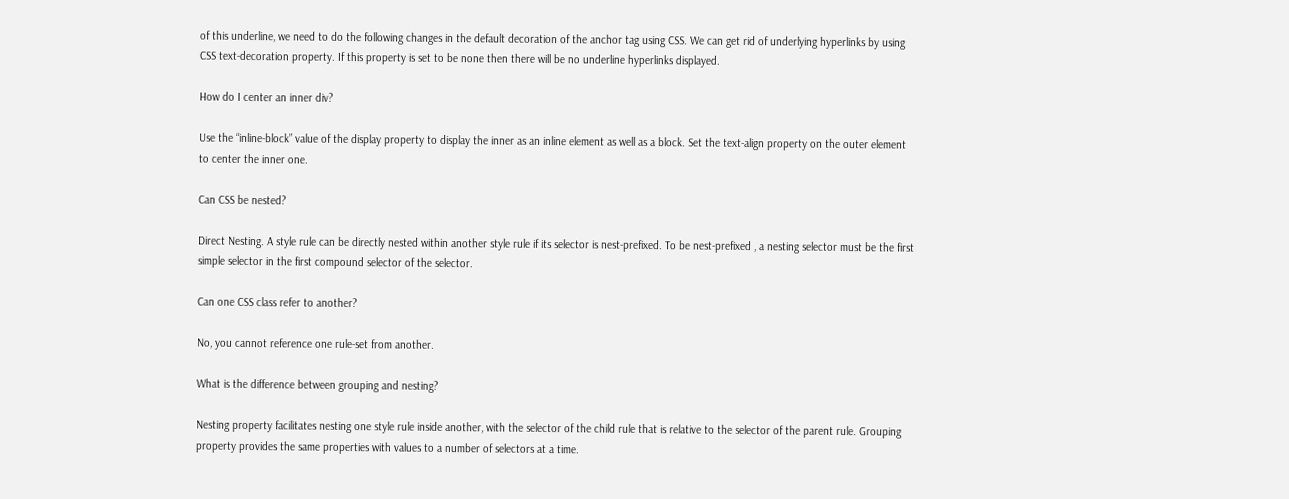of this underline, we need to do the following changes in the default decoration of the anchor tag using CSS. We can get rid of underlying hyperlinks by using CSS text-decoration property. If this property is set to be none then there will be no underline hyperlinks displayed.

How do I center an inner div?

Use the “inline-block” value of the display property to display the inner as an inline element as well as a block. Set the text-align property on the outer element to center the inner one.

Can CSS be nested?

Direct Nesting. A style rule can be directly nested within another style rule if its selector is nest-prefixed. To be nest-prefixed , a nesting selector must be the first simple selector in the first compound selector of the selector.

Can one CSS class refer to another?

No, you cannot reference one rule-set from another.

What is the difference between grouping and nesting?

Nesting property facilitates nesting one style rule inside another, with the selector of the child rule that is relative to the selector of the parent rule. Grouping property provides the same properties with values to a number of selectors at a time.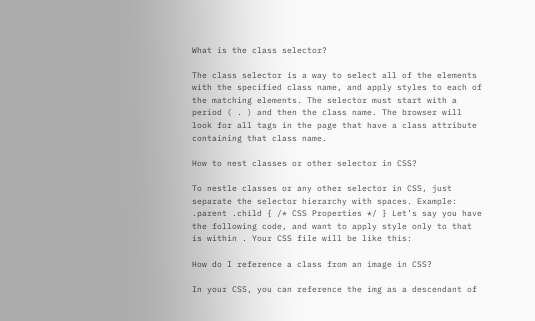What is the class selector?

The class selector is a way to select all of the elements with the specified class name, and apply styles to each of the matching elements. The selector must start with a period ( . ) and then the class name. The browser will look for all tags in the page that have a class attribute containing that class name.

How to nest classes or other selector in CSS?

To nestle classes or any other selector in CSS, just separate the selector hierarchy with spaces. Example: .parent .child { /* CSS Properties */ } Let’s say you have the following code, and want to apply style only to that is within . Your CSS file will be like this:

How do I reference a class from an image in CSS?

In your CSS, you can reference the img as a descendant of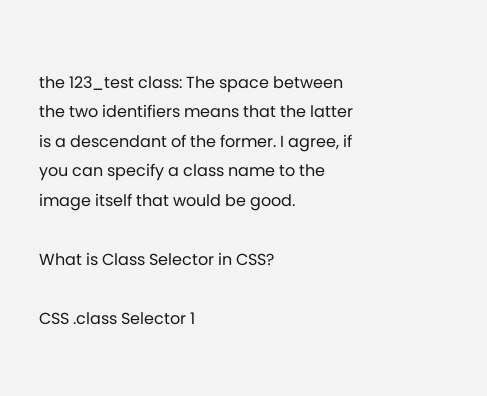the 123_test class: The space between the two identifiers means that the latter is a descendant of the former. I agree, if you can specify a class name to the image itself that would be good.

What is Class Selector in CSS?

CSS .class Selector 1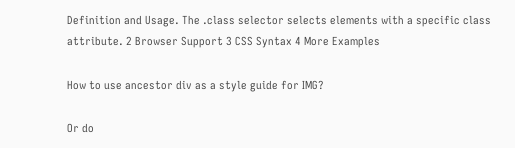Definition and Usage. The .class selector selects elements with a specific class attribute. 2 Browser Support 3 CSS Syntax 4 More Examples

How to use ancestor div as a style guide for IMG?

Or do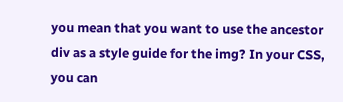you mean that you want to use the ancestor div as a style guide for the img? In your CSS, you can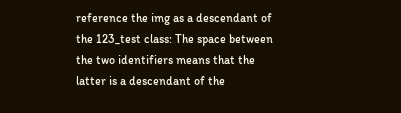reference the img as a descendant of the 123_test class: The space between the two identifiers means that the latter is a descendant of the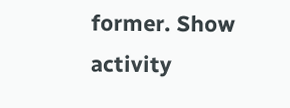former. Show activity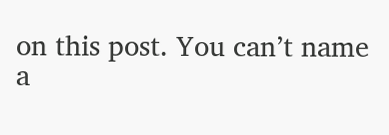on this post. You can’t name a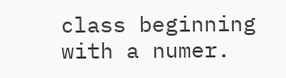class beginning with a numer.